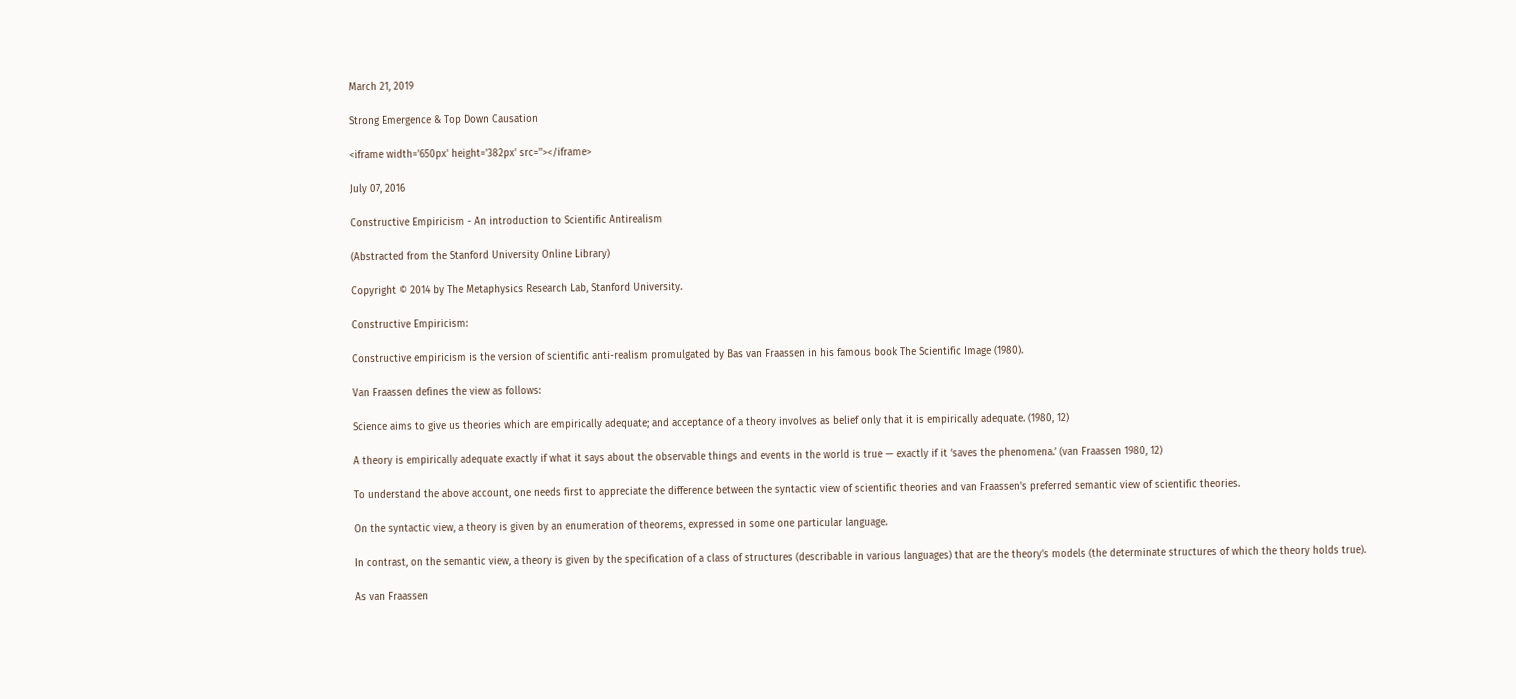March 21, 2019

Strong Emergence & Top Down Causation

<iframe width='650px' height='382px' src=''></iframe>

July 07, 2016

Constructive Empiricism - An introduction to Scientific Antirealism

(Abstracted from the Stanford University Online Library)

Copyright © 2014 by The Metaphysics Research Lab, Stanford University.

Constructive Empiricism:

Constructive empiricism is the version of scientific anti-realism promulgated by Bas van Fraassen in his famous book The Scientific Image (1980).

Van Fraassen defines the view as follows:

Science aims to give us theories which are empirically adequate; and acceptance of a theory involves as belief only that it is empirically adequate. (1980, 12)

A theory is empirically adequate exactly if what it says about the observable things and events in the world is true — exactly if it ‘saves the phenomena.’ (van Fraassen 1980, 12)

To understand the above account, one needs first to appreciate the difference between the syntactic view of scientific theories and van Fraassen's preferred semantic view of scientific theories.

On the syntactic view, a theory is given by an enumeration of theorems, expressed in some one particular language.

In contrast, on the semantic view, a theory is given by the specification of a class of structures (describable in various languages) that are the theory's models (the determinate structures of which the theory holds true).

As van Fraassen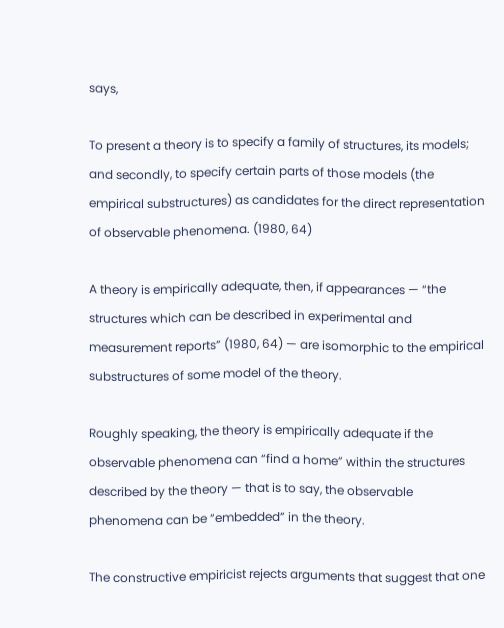says,

To present a theory is to specify a family of structures, its models; and secondly, to specify certain parts of those models (the empirical substructures) as candidates for the direct representation of observable phenomena. (1980, 64)

A theory is empirically adequate, then, if appearances — “the structures which can be described in experimental and measurement reports” (1980, 64) — are isomorphic to the empirical substructures of some model of the theory.

Roughly speaking, the theory is empirically adequate if the observable phenomena can “find a home” within the structures described by the theory — that is to say, the observable phenomena can be “embedded” in the theory.

The constructive empiricist rejects arguments that suggest that one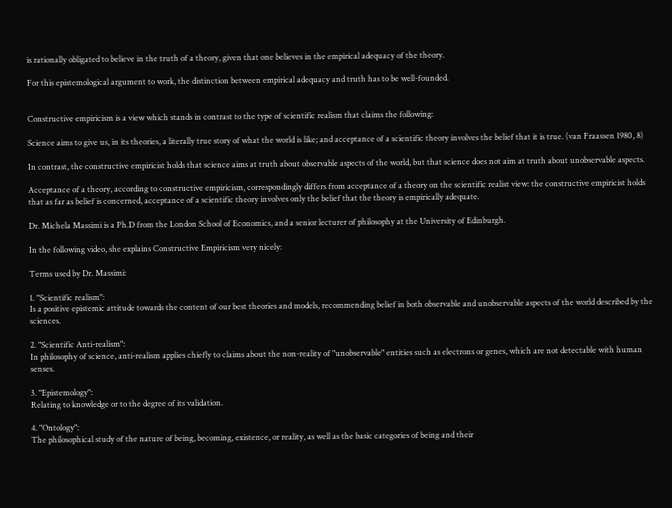is rationally obligated to believe in the truth of a theory, given that one believes in the empirical adequacy of the theory.

For this epistemological argument to work, the distinction between empirical adequacy and truth has to be well-founded.


Constructive empiricism is a view which stands in contrast to the type of scientific realism that claims the following:

Science aims to give us, in its theories, a literally true story of what the world is like; and acceptance of a scientific theory involves the belief that it is true. (van Fraassen 1980, 8)

In contrast, the constructive empiricist holds that science aims at truth about observable aspects of the world, but that science does not aim at truth about unobservable aspects.

Acceptance of a theory, according to constructive empiricism, correspondingly differs from acceptance of a theory on the scientific realist view: the constructive empiricist holds that as far as belief is concerned, acceptance of a scientific theory involves only the belief that the theory is empirically adequate.

Dr. Michela Massimi is a Ph.D from the London School of Economics, and a senior lecturer of philosophy at the University of Edinburgh.

In the following video, she explains Constructive Empiricism very nicely:

Terms used by Dr. Massimi:

1. "Scientific realism":
Is a positive epistemic attitude towards the content of our best theories and models, recommending belief in both observable and unobservable aspects of the world described by the sciences.

2. "Scientific Anti-realism":
In philosophy of science, anti-realism applies chiefly to claims about the non-reality of "unobservable" entities such as electrons or genes, which are not detectable with human senses.

3. "Epistemology":
Relating to knowledge or to the degree of its validation.

4. "Ontology":
The philosophical study of the nature of being, becoming, existence, or reality, as well as the basic categories of being and their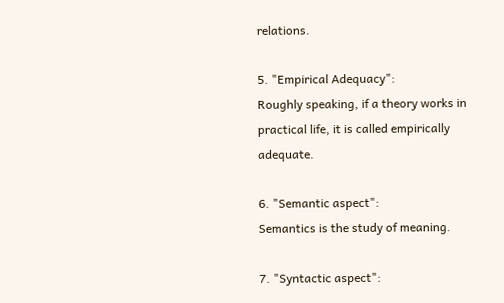relations.

5. "Empirical Adequacy":
Roughly speaking, if a theory works in practical life, it is called empirically adequate.

6. "Semantic aspect":
Semantics is the study of meaning.

7. "Syntactic aspect":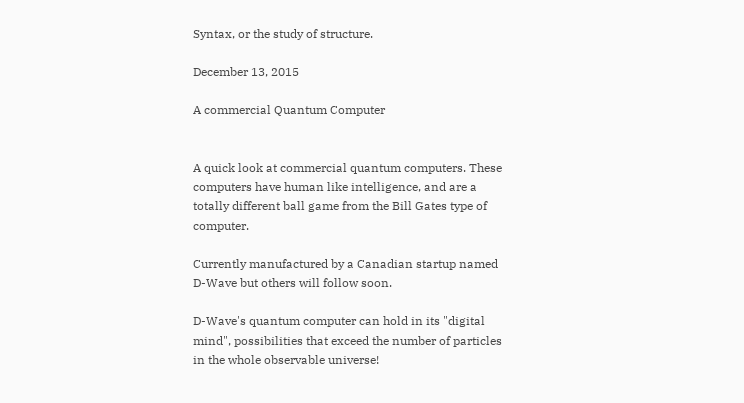Syntax, or the study of structure.

December 13, 2015

A commercial Quantum Computer


A quick look at commercial quantum computers. These computers have human like intelligence, and are a totally different ball game from the Bill Gates type of computer.

Currently manufactured by a Canadian startup named D-Wave but others will follow soon.

D-Wave's quantum computer can hold in its "digital mind", possibilities that exceed the number of particles in the whole observable universe!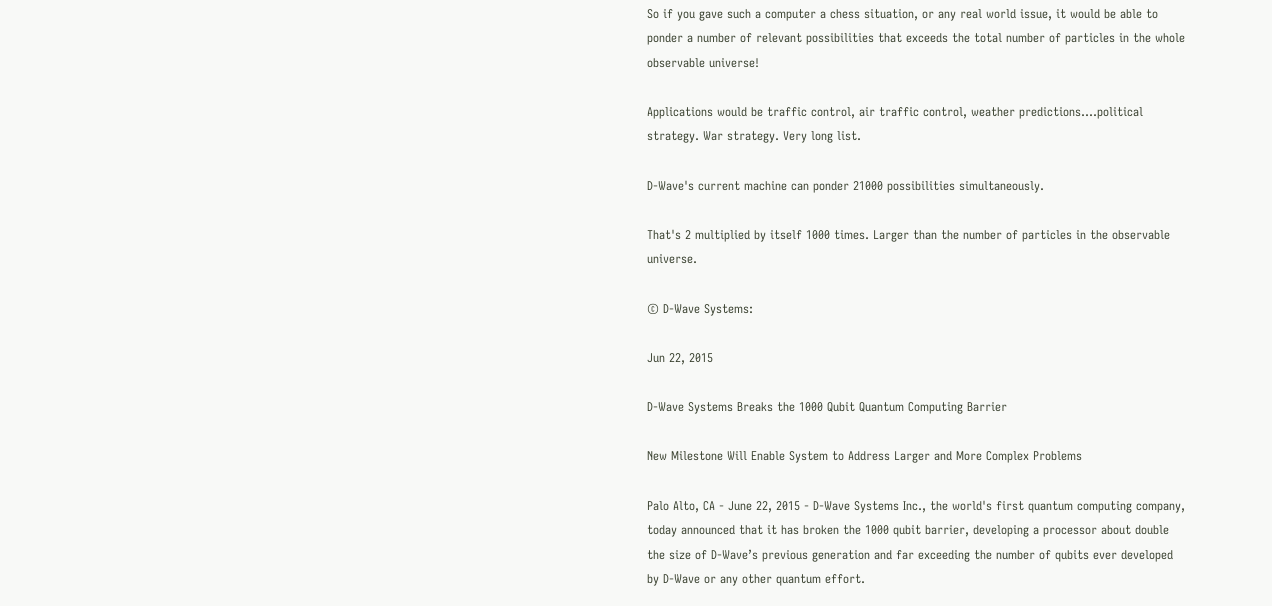So if you gave such a computer a chess situation, or any real world issue, it would be able to ponder a number of relevant possibilities that exceeds the total number of particles in the whole observable universe!

Applications would be traffic control, air traffic control, weather predictions....political strategy. War strategy. Very long list.

D-Wave's current machine can ponder 21000 possibilities simultaneously.

That's 2 multiplied by itself 1000 times. Larger than the number of particles in the observable universe.

© D-Wave Systems:

Jun 22, 2015

D-Wave Systems Breaks the 1000 Qubit Quantum Computing Barrier

New Milestone Will Enable System to Address Larger and More Complex Problems

Palo Alto, CA - June 22, 2015 - D-Wave Systems Inc., the world's first quantum computing company, today announced that it has broken the 1000 qubit barrier, developing a processor about double the size of D-Wave’s previous generation and far exceeding the number of qubits ever developed by D-Wave or any other quantum effort.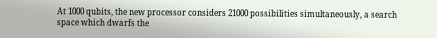At 1000 qubits, the new processor considers 21000 possibilities simultaneously, a search space which dwarfs the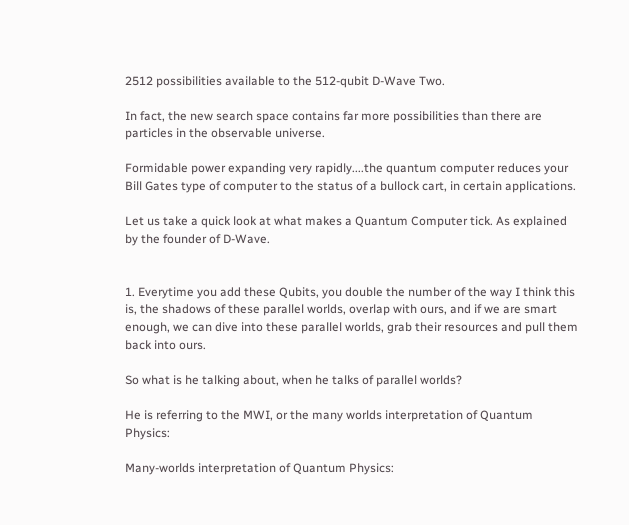2512 possibilities available to the 512-qubit D-Wave Two.

In fact, the new search space contains far more possibilities than there are particles in the observable universe.

Formidable power expanding very rapidly....the quantum computer reduces your Bill Gates type of computer to the status of a bullock cart, in certain applications.

Let us take a quick look at what makes a Quantum Computer tick. As explained by the founder of D-Wave.


1. Everytime you add these Qubits, you double the number of the way I think this is, the shadows of these parallel worlds, overlap with ours, and if we are smart enough, we can dive into these parallel worlds, grab their resources and pull them back into ours.

So what is he talking about, when he talks of parallel worlds?

He is referring to the MWI, or the many worlds interpretation of Quantum Physics:

Many-worlds interpretation of Quantum Physics: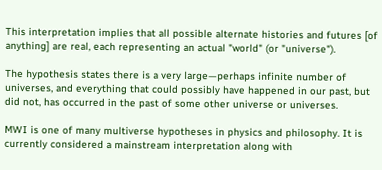This interpretation implies that all possible alternate histories and futures [of anything] are real, each representing an actual "world" (or "universe").

The hypothesis states there is a very large—perhaps infinite number of universes, and everything that could possibly have happened in our past, but did not, has occurred in the past of some other universe or universes.

MWI is one of many multiverse hypotheses in physics and philosophy. It is currently considered a mainstream interpretation along with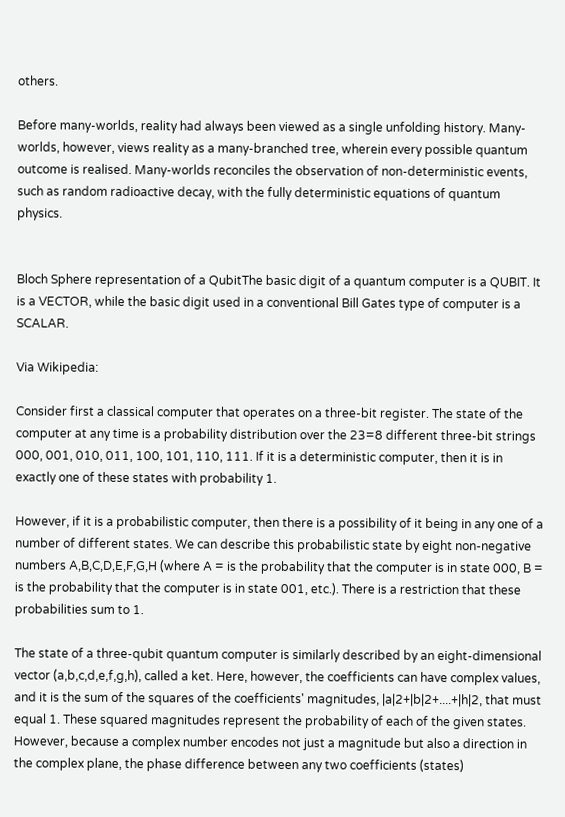others.

Before many-worlds, reality had always been viewed as a single unfolding history. Many-worlds, however, views reality as a many-branched tree, wherein every possible quantum outcome is realised. Many-worlds reconciles the observation of non-deterministic events, such as random radioactive decay, with the fully deterministic equations of quantum physics.


Bloch Sphere representation of a QubitThe basic digit of a quantum computer is a QUBIT. It is a VECTOR, while the basic digit used in a conventional Bill Gates type of computer is a SCALAR.

Via Wikipedia:

Consider first a classical computer that operates on a three-bit register. The state of the computer at any time is a probability distribution over the 23=8 different three-bit strings 000, 001, 010, 011, 100, 101, 110, 111. If it is a deterministic computer, then it is in exactly one of these states with probability 1.

However, if it is a probabilistic computer, then there is a possibility of it being in any one of a number of different states. We can describe this probabilistic state by eight non-negative numbers A,B,C,D,E,F,G,H (where A = is the probability that the computer is in state 000, B = is the probability that the computer is in state 001, etc.). There is a restriction that these probabilities sum to 1.

The state of a three-qubit quantum computer is similarly described by an eight-dimensional vector (a,b,c,d,e,f,g,h), called a ket. Here, however, the coefficients can have complex values, and it is the sum of the squares of the coefficients' magnitudes, |a|2+|b|2+....+|h|2, that must equal 1. These squared magnitudes represent the probability of each of the given states. However, because a complex number encodes not just a magnitude but also a direction in the complex plane, the phase difference between any two coefficients (states)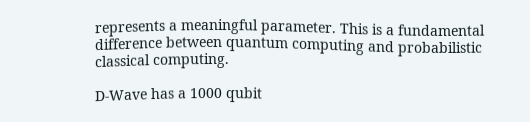represents a meaningful parameter. This is a fundamental difference between quantum computing and probabilistic classical computing.

D-Wave has a 1000 qubit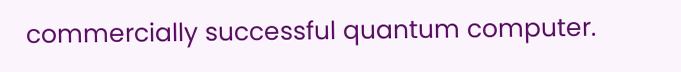commercially successful quantum computer.